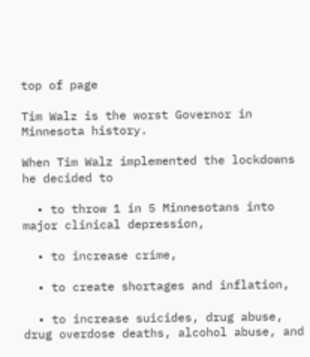top of page

Tim Walz is the worst Governor in Minnesota history.

When Tim Walz implemented the lockdowns he decided to

  • to throw 1 in 5 Minnesotans into major clinical depression,

  • to increase crime,

  • to create shortages and inflation,

  • to increase suicides, drug abuse, drug overdose deaths, alcohol abuse, and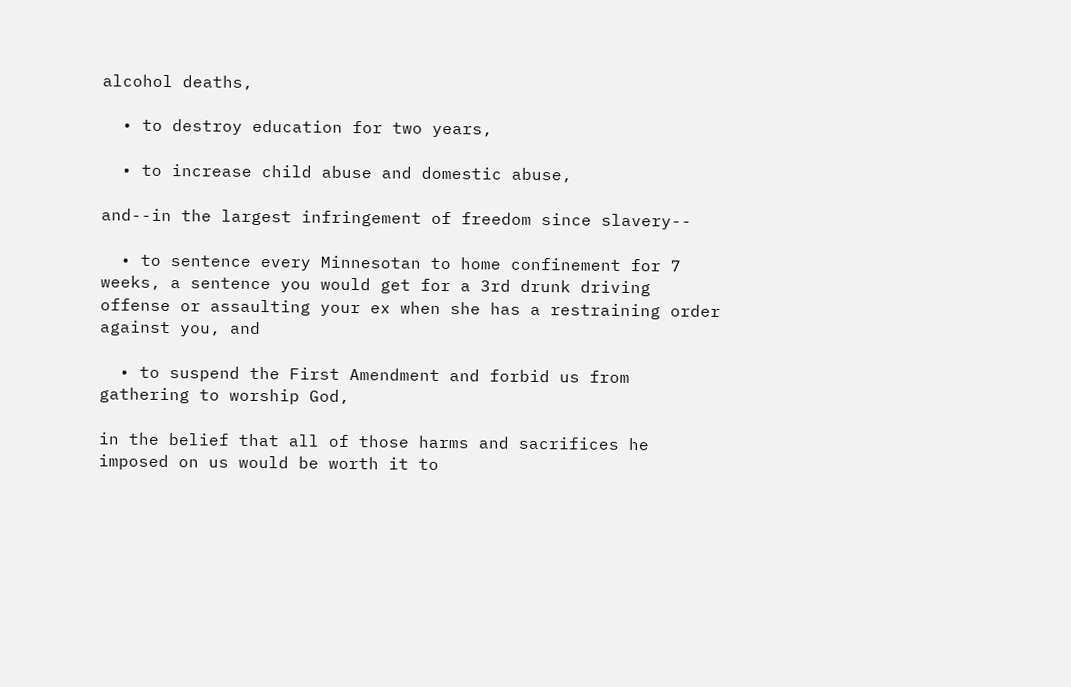alcohol deaths,

  • to destroy education for two years,

  • to increase child abuse and domestic abuse,

and--in the largest infringement of freedom since slavery--

  • to sentence every Minnesotan to home confinement for 7 weeks, a sentence you would get for a 3rd drunk driving offense or assaulting your ex when she has a restraining order against you, and

  • to suspend the First Amendment and forbid us from gathering to worship God,

in the belief that all of those harms and sacrifices he imposed on us would be worth it to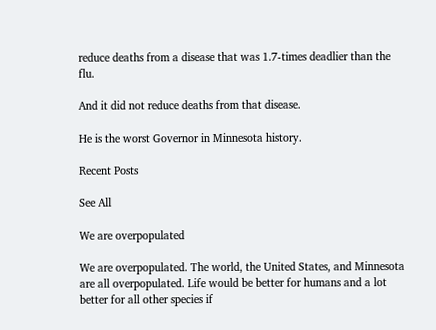reduce deaths from a disease that was 1.7-times deadlier than the flu.

And it did not reduce deaths from that disease.

He is the worst Governor in Minnesota history.

Recent Posts

See All

We are overpopulated

We are overpopulated. The world, the United States, and Minnesota are all overpopulated. Life would be better for humans and a lot better for all other species if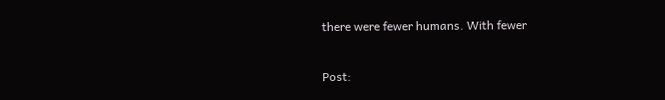there were fewer humans. With fewer


Post: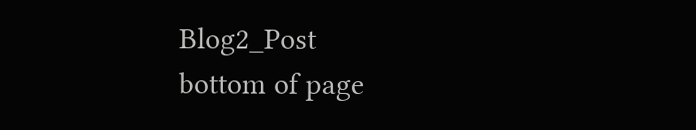Blog2_Post
bottom of page